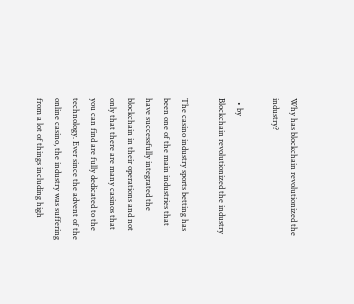Why has blockchain revolutionized the industry?

  • by
Blockchain revolutionized the industry

The casino industry sports betting has been one of the main industries that have successfully integrated the blockchain in their operations and not only that there are many casinos that you can find are fully dedicated to the technology. Ever since the advent of the online casino, the industry was suffering from a lot of things including high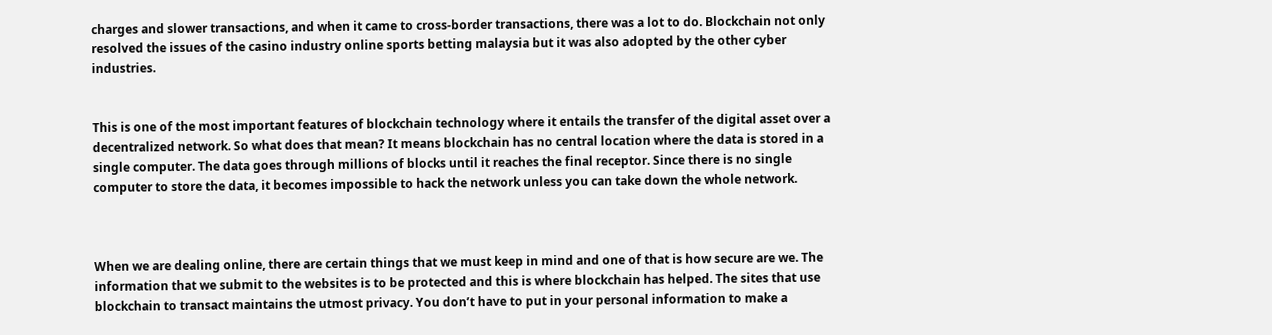charges and slower transactions, and when it came to cross-border transactions, there was a lot to do. Blockchain not only resolved the issues of the casino industry online sports betting malaysia but it was also adopted by the other cyber industries.


This is one of the most important features of blockchain technology where it entails the transfer of the digital asset over a decentralized network. So what does that mean? It means blockchain has no central location where the data is stored in a single computer. The data goes through millions of blocks until it reaches the final receptor. Since there is no single computer to store the data, it becomes impossible to hack the network unless you can take down the whole network.



When we are dealing online, there are certain things that we must keep in mind and one of that is how secure are we. The information that we submit to the websites is to be protected and this is where blockchain has helped. The sites that use blockchain to transact maintains the utmost privacy. You don’t have to put in your personal information to make a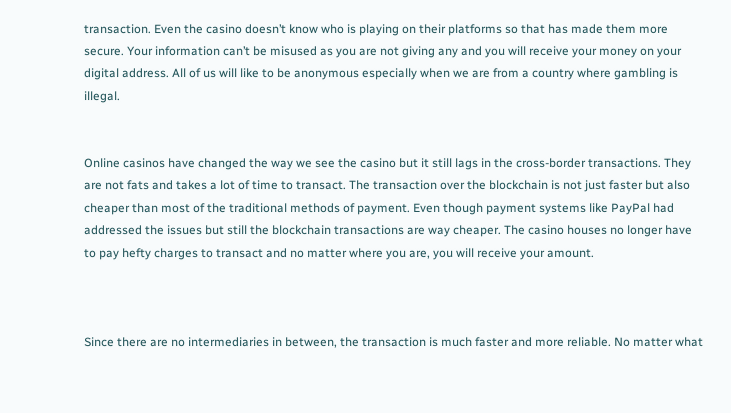transaction. Even the casino doesn’t know who is playing on their platforms so that has made them more secure. Your information can’t be misused as you are not giving any and you will receive your money on your digital address. All of us will like to be anonymous especially when we are from a country where gambling is illegal.


Online casinos have changed the way we see the casino but it still lags in the cross-border transactions. They are not fats and takes a lot of time to transact. The transaction over the blockchain is not just faster but also cheaper than most of the traditional methods of payment. Even though payment systems like PayPal had addressed the issues but still the blockchain transactions are way cheaper. The casino houses no longer have to pay hefty charges to transact and no matter where you are, you will receive your amount.



Since there are no intermediaries in between, the transaction is much faster and more reliable. No matter what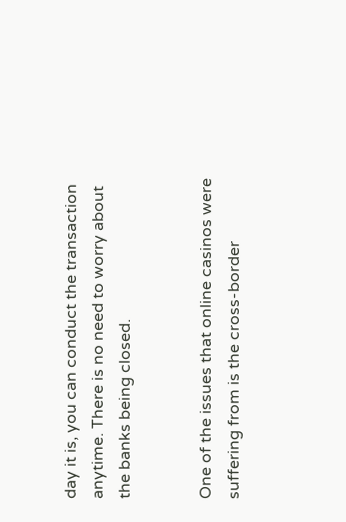day it is, you can conduct the transaction anytime. There is no need to worry about the banks being closed.


One of the issues that online casinos were suffering from is the cross-border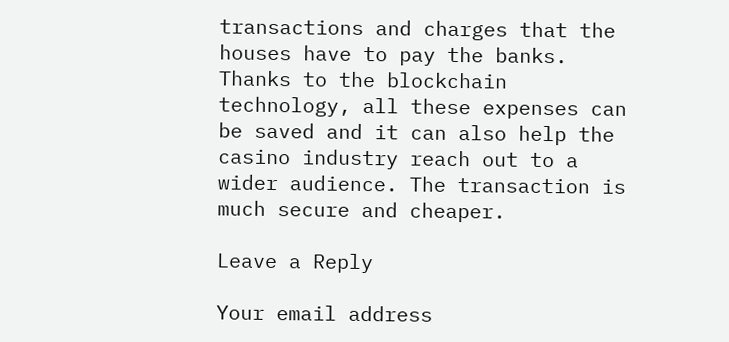transactions and charges that the houses have to pay the banks. Thanks to the blockchain technology, all these expenses can be saved and it can also help the casino industry reach out to a wider audience. The transaction is much secure and cheaper.

Leave a Reply

Your email address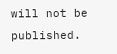will not be published.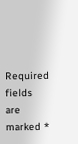Required fields are marked *